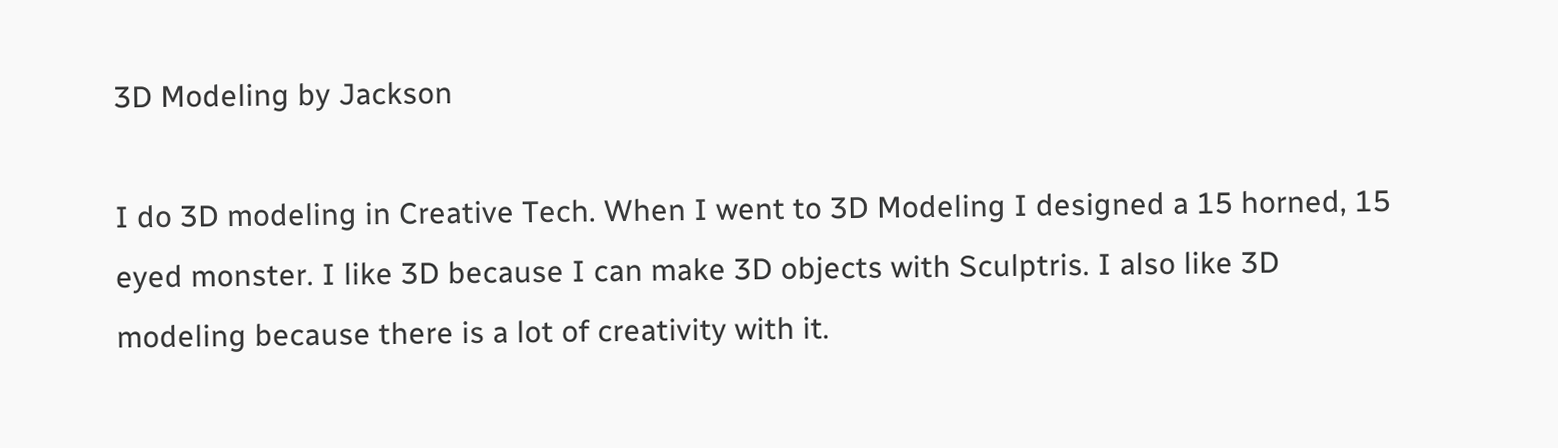3D Modeling by Jackson

I do 3D modeling in Creative Tech. When I went to 3D Modeling I designed a 15 horned, 15 eyed monster. I like 3D because I can make 3D objects with Sculptris. I also like 3D modeling because there is a lot of creativity with it.